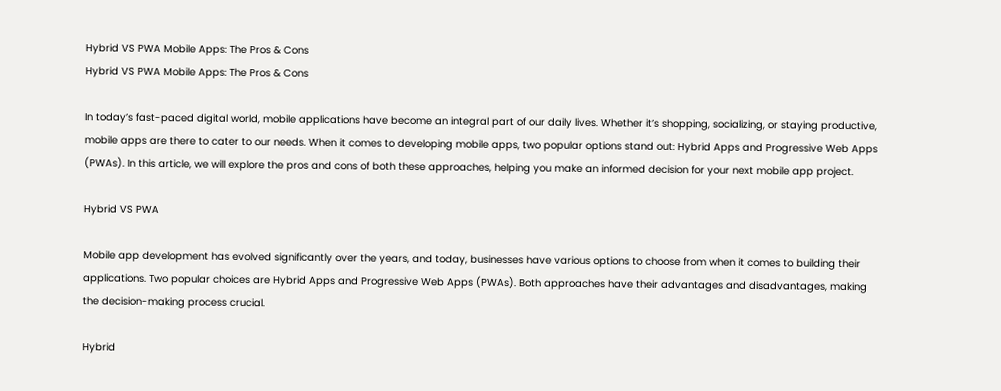Hybrid VS PWA Mobile Apps: The Pros & Cons
Hybrid VS PWA Mobile Apps: The Pros & Cons

In today’s fast-paced digital world, mobile applications have become an integral part of our daily lives. Whether it’s shopping, socializing, or staying productive, mobile apps are there to cater to our needs. When it comes to developing mobile apps, two popular options stand out: Hybrid Apps and Progressive Web Apps (PWAs). In this article, we will explore the pros and cons of both these approaches, helping you make an informed decision for your next mobile app project.

Hybrid VS PWA

Mobile app development has evolved significantly over the years, and today, businesses have various options to choose from when it comes to building their applications. Two popular choices are Hybrid Apps and Progressive Web Apps (PWAs). Both approaches have their advantages and disadvantages, making the decision-making process crucial.

Hybrid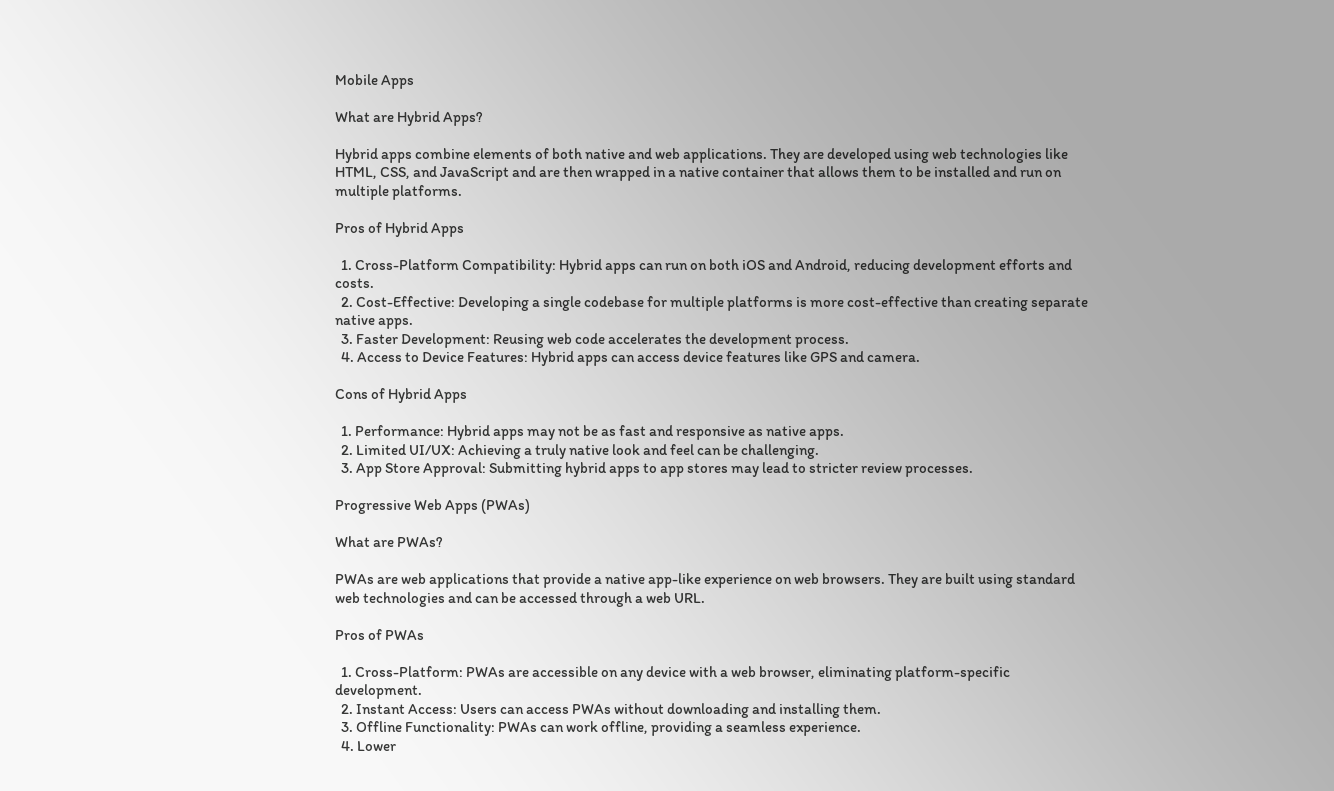Mobile Apps

What are Hybrid Apps?

Hybrid apps combine elements of both native and web applications. They are developed using web technologies like HTML, CSS, and JavaScript and are then wrapped in a native container that allows them to be installed and run on multiple platforms.

Pros of Hybrid Apps

  1. Cross-Platform Compatibility: Hybrid apps can run on both iOS and Android, reducing development efforts and costs.
  2. Cost-Effective: Developing a single codebase for multiple platforms is more cost-effective than creating separate native apps.
  3. Faster Development: Reusing web code accelerates the development process.
  4. Access to Device Features: Hybrid apps can access device features like GPS and camera.

Cons of Hybrid Apps

  1. Performance: Hybrid apps may not be as fast and responsive as native apps.
  2. Limited UI/UX: Achieving a truly native look and feel can be challenging.
  3. App Store Approval: Submitting hybrid apps to app stores may lead to stricter review processes.

Progressive Web Apps (PWAs)

What are PWAs?

PWAs are web applications that provide a native app-like experience on web browsers. They are built using standard web technologies and can be accessed through a web URL.

Pros of PWAs

  1. Cross-Platform: PWAs are accessible on any device with a web browser, eliminating platform-specific development.
  2. Instant Access: Users can access PWAs without downloading and installing them.
  3. Offline Functionality: PWAs can work offline, providing a seamless experience.
  4. Lower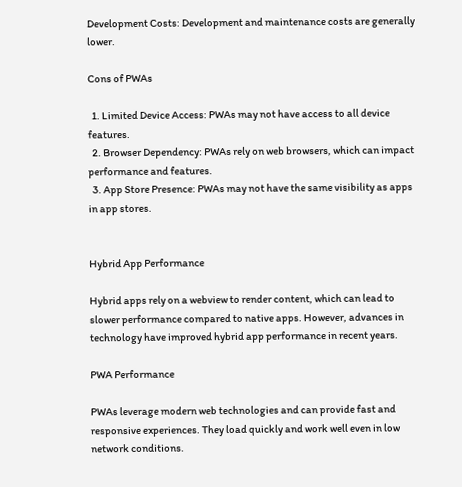Development Costs: Development and maintenance costs are generally lower.

Cons of PWAs

  1. Limited Device Access: PWAs may not have access to all device features.
  2. Browser Dependency: PWAs rely on web browsers, which can impact performance and features.
  3. App Store Presence: PWAs may not have the same visibility as apps in app stores.


Hybrid App Performance

Hybrid apps rely on a webview to render content, which can lead to slower performance compared to native apps. However, advances in technology have improved hybrid app performance in recent years.

PWA Performance

PWAs leverage modern web technologies and can provide fast and responsive experiences. They load quickly and work well even in low network conditions.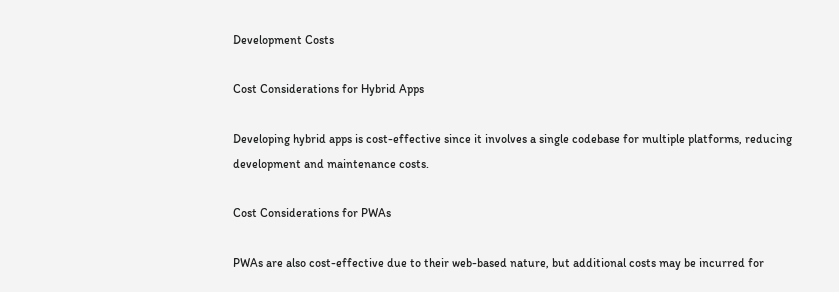Development Costs

Cost Considerations for Hybrid Apps

Developing hybrid apps is cost-effective since it involves a single codebase for multiple platforms, reducing development and maintenance costs.

Cost Considerations for PWAs

PWAs are also cost-effective due to their web-based nature, but additional costs may be incurred for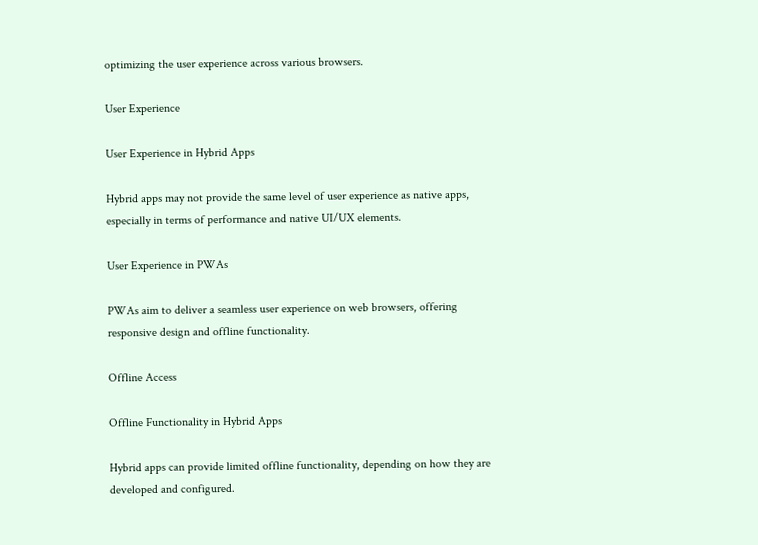optimizing the user experience across various browsers.

User Experience

User Experience in Hybrid Apps

Hybrid apps may not provide the same level of user experience as native apps, especially in terms of performance and native UI/UX elements.

User Experience in PWAs

PWAs aim to deliver a seamless user experience on web browsers, offering responsive design and offline functionality.

Offline Access

Offline Functionality in Hybrid Apps

Hybrid apps can provide limited offline functionality, depending on how they are developed and configured.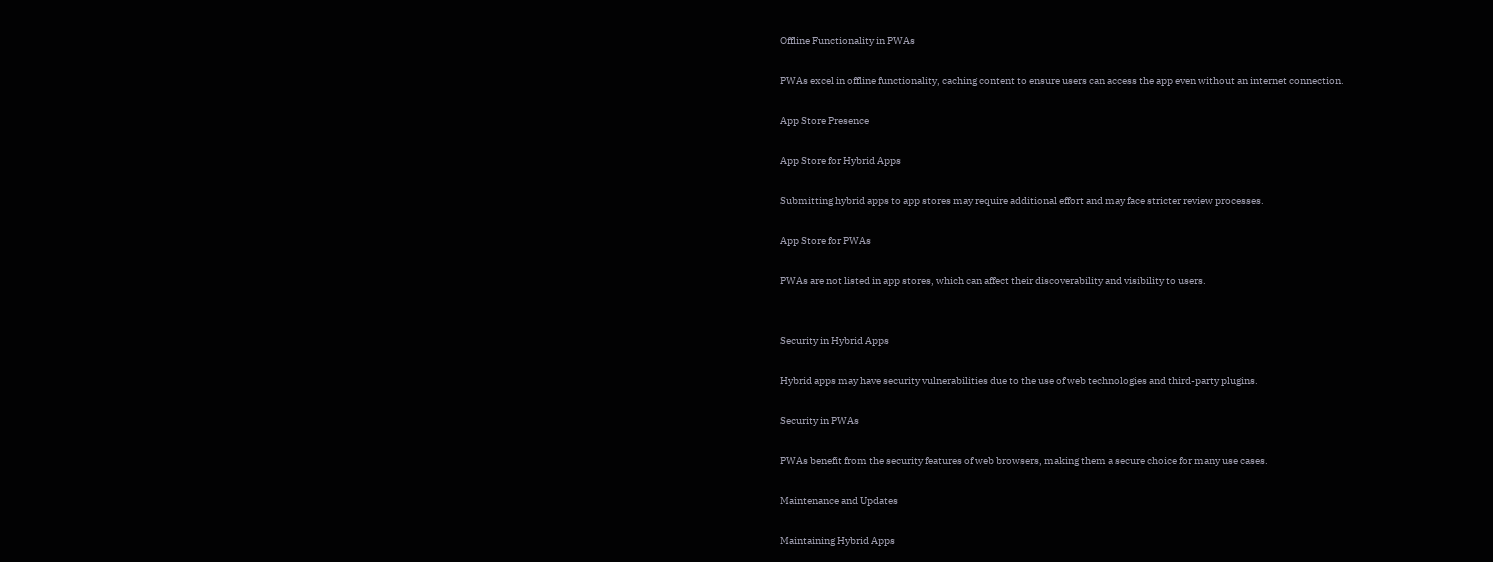Offline Functionality in PWAs

PWAs excel in offline functionality, caching content to ensure users can access the app even without an internet connection.

App Store Presence

App Store for Hybrid Apps

Submitting hybrid apps to app stores may require additional effort and may face stricter review processes.

App Store for PWAs

PWAs are not listed in app stores, which can affect their discoverability and visibility to users.


Security in Hybrid Apps

Hybrid apps may have security vulnerabilities due to the use of web technologies and third-party plugins.

Security in PWAs

PWAs benefit from the security features of web browsers, making them a secure choice for many use cases.

Maintenance and Updates

Maintaining Hybrid Apps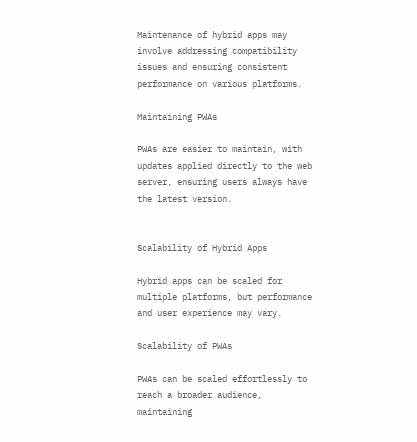Maintenance of hybrid apps may involve addressing compatibility issues and ensuring consistent performance on various platforms.

Maintaining PWAs

PWAs are easier to maintain, with updates applied directly to the web server, ensuring users always have the latest version.


Scalability of Hybrid Apps

Hybrid apps can be scaled for multiple platforms, but performance and user experience may vary.

Scalability of PWAs

PWAs can be scaled effortlessly to reach a broader audience, maintaining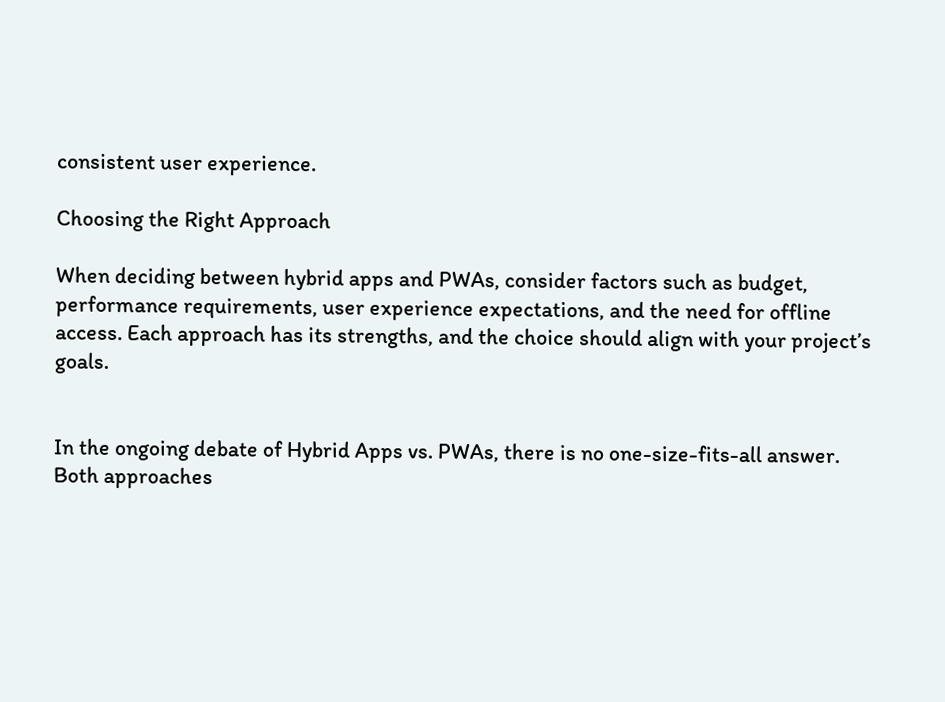consistent user experience.

Choosing the Right Approach

When deciding between hybrid apps and PWAs, consider factors such as budget, performance requirements, user experience expectations, and the need for offline access. Each approach has its strengths, and the choice should align with your project’s goals.


In the ongoing debate of Hybrid Apps vs. PWAs, there is no one-size-fits-all answer. Both approaches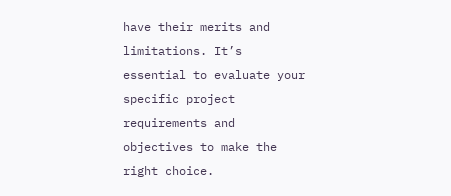have their merits and limitations. It’s essential to evaluate your specific project requirements and objectives to make the right choice.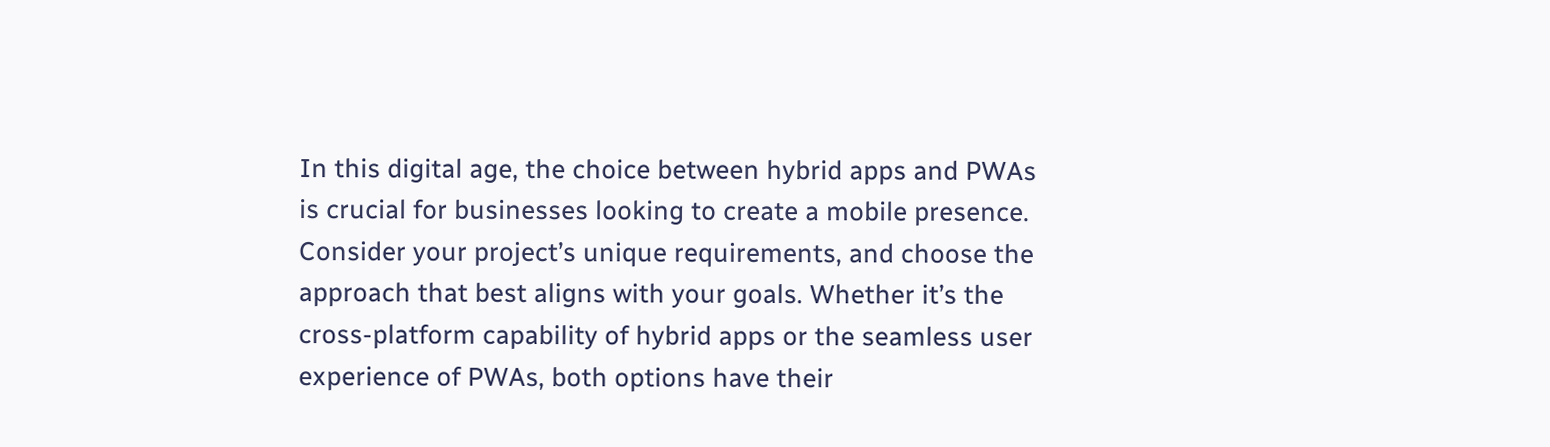In this digital age, the choice between hybrid apps and PWAs is crucial for businesses looking to create a mobile presence. Consider your project’s unique requirements, and choose the approach that best aligns with your goals. Whether it’s the cross-platform capability of hybrid apps or the seamless user experience of PWAs, both options have their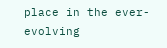place in the ever-evolving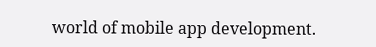world of mobile app development.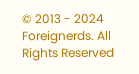© 2013 - 2024 Foreignerds. All Rights Reserved